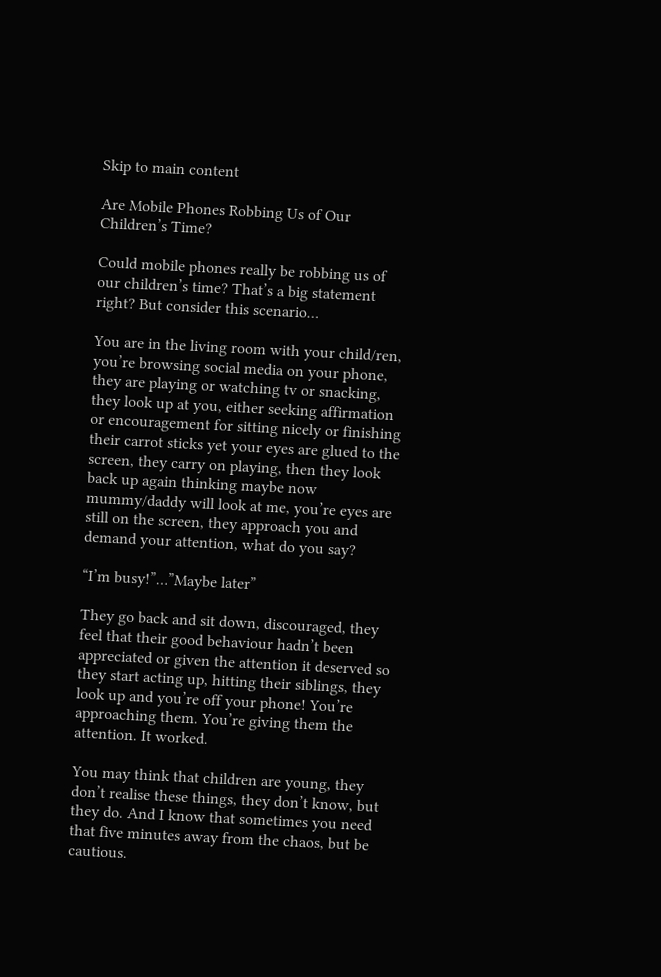Skip to main content

Are Mobile Phones Robbing Us of Our Children’s Time?

Could mobile phones really be robbing us of our children’s time? That’s a big statement right? But consider this scenario…

You are in the living room with your child/ren, you’re browsing social media on your phone, they are playing or watching tv or snacking, they look up at you, either seeking affirmation or encouragement for sitting nicely or finishing their carrot sticks yet your eyes are glued to the screen, they carry on playing, then they look back up again thinking maybe now mummy/daddy will look at me, you’re eyes are still on the screen, they approach you and demand your attention, what do you say?

“I’m busy!”…”Maybe later”

They go back and sit down, discouraged, they feel that their good behaviour hadn’t been appreciated or given the attention it deserved so they start acting up, hitting their siblings, they look up and you’re off your phone! You’re approaching them. You’re giving them the attention. It worked.

You may think that children are young, they don’t realise these things, they don’t know, but they do. And I know that sometimes you need that five minutes away from the chaos, but be cautious.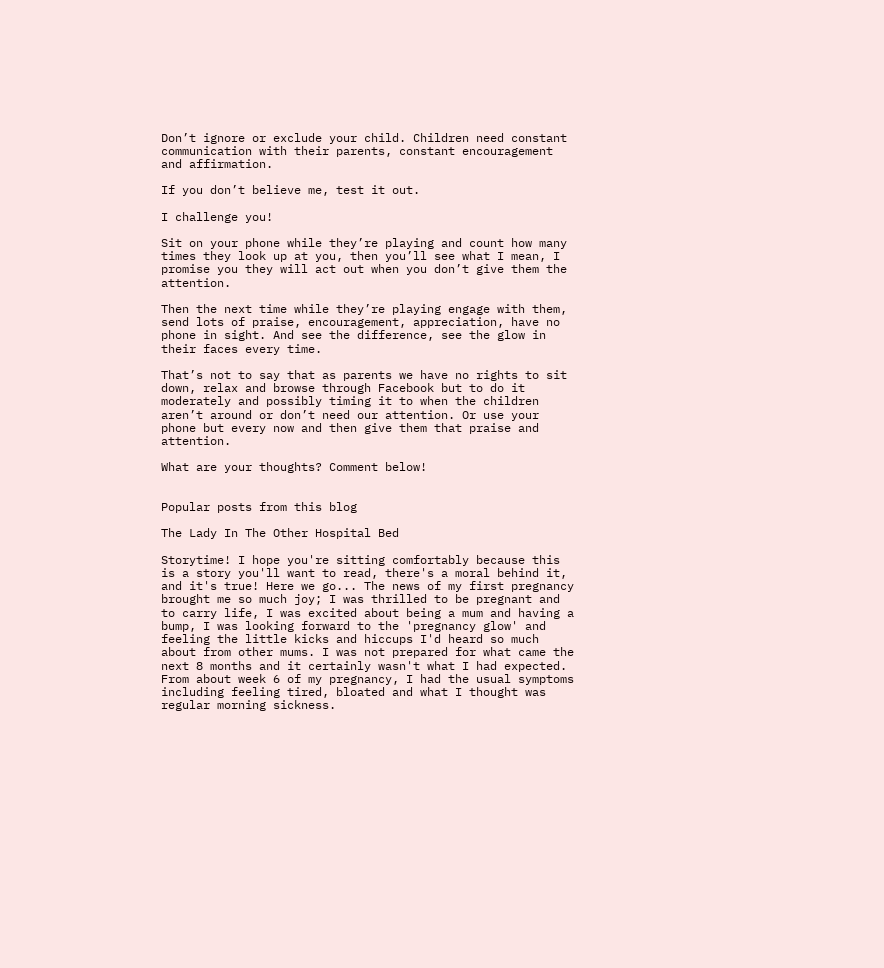Don’t ignore or exclude your child. Children need constant communication with their parents, constant encouragement and affirmation.

If you don’t believe me, test it out.

I challenge you!

Sit on your phone while they’re playing and count how many times they look up at you, then you’ll see what I mean, I promise you they will act out when you don’t give them the attention.

Then the next time while they’re playing engage with them, send lots of praise, encouragement, appreciation, have no phone in sight. And see the difference, see the glow in their faces every time.

That’s not to say that as parents we have no rights to sit down, relax and browse through Facebook but to do it moderately and possibly timing it to when the children aren’t around or don’t need our attention. Or use your phone but every now and then give them that praise and attention.

What are your thoughts? Comment below!


Popular posts from this blog

The Lady In The Other Hospital Bed

Storytime! I hope you're sitting comfortably because this is a story you'll want to read, there's a moral behind it, and it's true! Here we go... The news of my first pregnancy brought me so much joy; I was thrilled to be pregnant and to carry life, I was excited about being a mum and having a bump, I was looking forward to the 'pregnancy glow' and feeling the little kicks and hiccups I'd heard so much about from other mums. I was not prepared for what came the next 8 months and it certainly wasn't what I had expected. From about week 6 of my pregnancy, I had the usual symptoms including feeling tired, bloated and what I thought was regular morning sickness.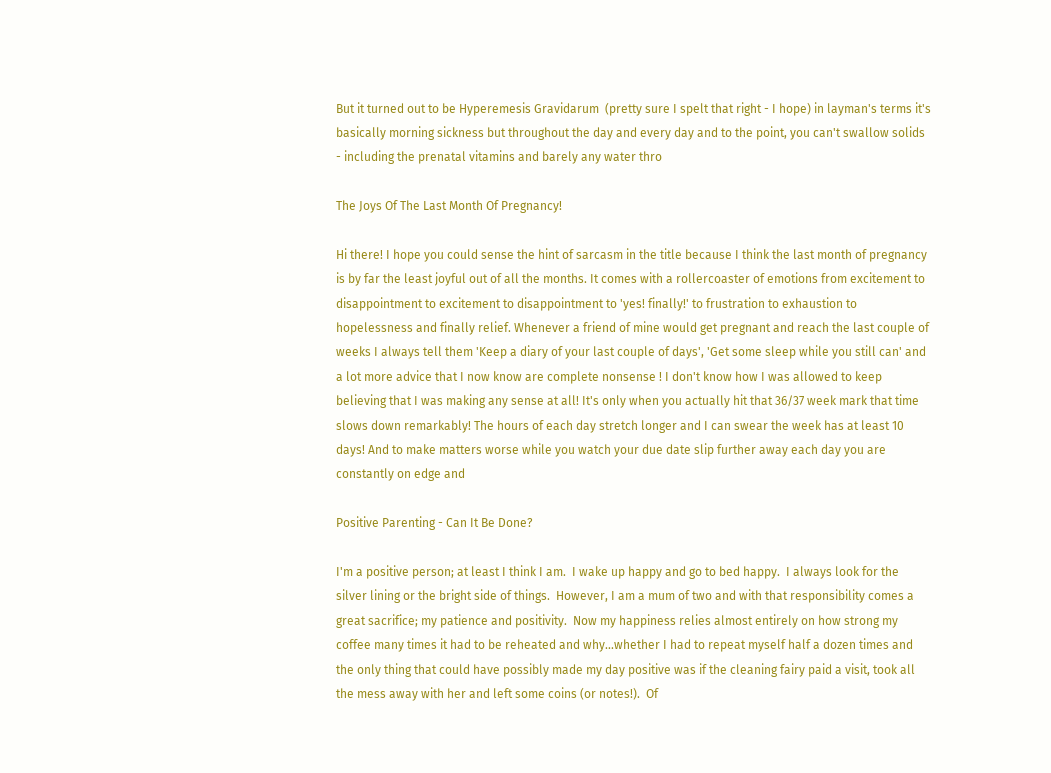But it turned out to be Hyperemesis Gravidarum  (pretty sure I spelt that right - I hope) in layman's terms it's basically morning sickness but throughout the day and every day and to the point, you can't swallow solids - including the prenatal vitamins and barely any water thro

The Joys Of The Last Month Of Pregnancy!

Hi there! I hope you could sense the hint of sarcasm in the title because I think the last month of pregnancy is by far the least joyful out of all the months. It comes with a rollercoaster of emotions from excitement to disappointment to excitement to disappointment to 'yes! finally!' to frustration to exhaustion to hopelessness and finally relief. Whenever a friend of mine would get pregnant and reach the last couple of weeks I always tell them 'Keep a diary of your last couple of days', 'Get some sleep while you still can' and a lot more advice that I now know are complete nonsense ! I don't know how I was allowed to keep believing that I was making any sense at all! It's only when you actually hit that 36/37 week mark that time slows down remarkably! The hours of each day stretch longer and I can swear the week has at least 10 days! And to make matters worse while you watch your due date slip further away each day you are constantly on edge and

Positive Parenting - Can It Be Done?

I'm a positive person; at least I think I am.  I wake up happy and go to bed happy.  I always look for the silver lining or the bright side of things.  However, I am a mum of two and with that responsibility comes a great sacrifice; my patience and positivity.  Now my happiness relies almost entirely on how strong my coffee many times it had to be reheated and why...whether I had to repeat myself half a dozen times and the only thing that could have possibly made my day positive was if the cleaning fairy paid a visit, took all the mess away with her and left some coins (or notes!).  Of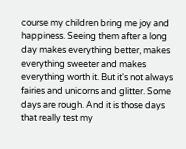course my children bring me joy and happiness. Seeing them after a long day makes everything better, makes everything sweeter and makes everything worth it. But it's not always fairies and unicorns and glitter. Some days are rough. And it is those days that really test my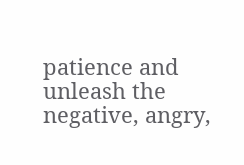patience and unleash the negative, angry,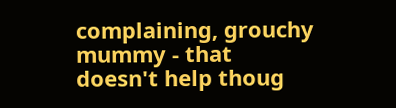complaining, grouchy mummy - that doesn't help thoug